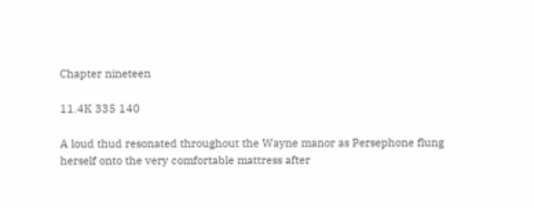Chapter nineteen

11.4K 335 140

A loud thud resonated throughout the Wayne manor as Persephone flung herself onto the very comfortable mattress after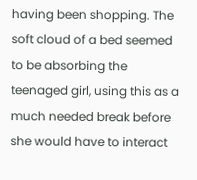having been shopping. The soft cloud of a bed seemed to be absorbing the teenaged girl, using this as a much needed break before she would have to interact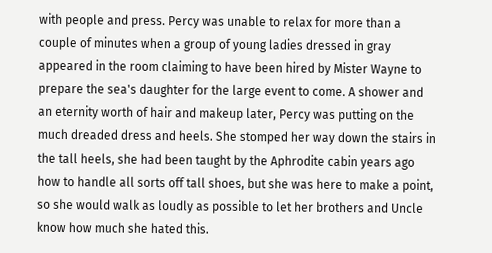with people and press. Percy was unable to relax for more than a couple of minutes when a group of young ladies dressed in gray appeared in the room claiming to have been hired by Mister Wayne to prepare the sea's daughter for the large event to come. A shower and an eternity worth of hair and makeup later, Percy was putting on the much dreaded dress and heels. She stomped her way down the stairs in the tall heels, she had been taught by the Aphrodite cabin years ago how to handle all sorts off tall shoes, but she was here to make a point, so she would walk as loudly as possible to let her brothers and Uncle know how much she hated this.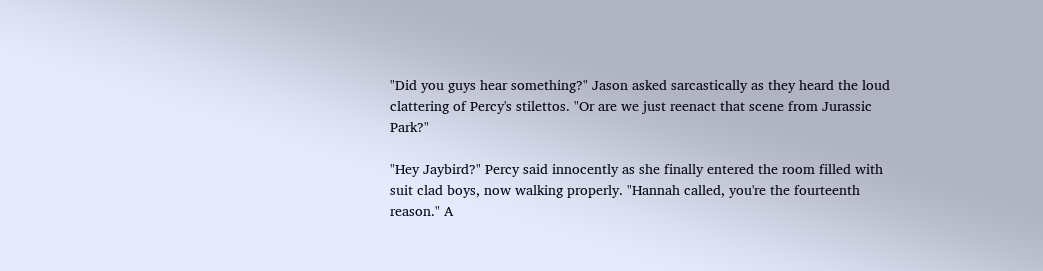"Did you guys hear something?" Jason asked sarcastically as they heard the loud clattering of Percy's stilettos. "Or are we just reenact that scene from Jurassic Park?"

"Hey Jaybird?" Percy said innocently as she finally entered the room filled with suit clad boys, now walking properly. "Hannah called, you're the fourteenth reason." A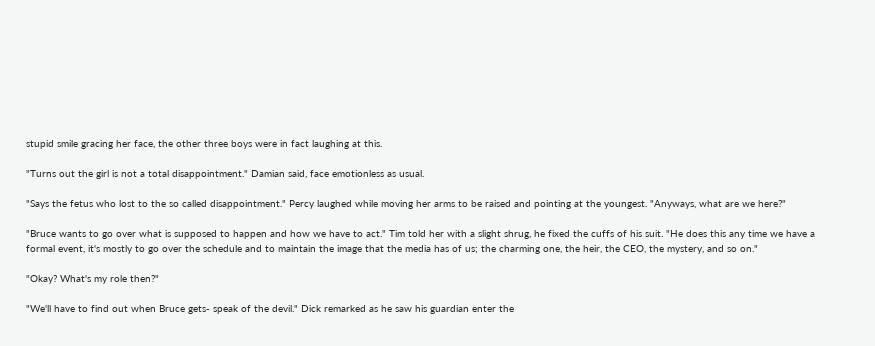stupid smile gracing her face, the other three boys were in fact laughing at this.

"Turns out the girl is not a total disappointment." Damian said, face emotionless as usual.

"Says the fetus who lost to the so called disappointment." Percy laughed while moving her arms to be raised and pointing at the youngest. "Anyways, what are we here?"

"Bruce wants to go over what is supposed to happen and how we have to act." Tim told her with a slight shrug, he fixed the cuffs of his suit. "He does this any time we have a formal event, it's mostly to go over the schedule and to maintain the image that the media has of us; the charming one, the heir, the CEO, the mystery, and so on."

"Okay? What's my role then?"

"We'll have to find out when Bruce gets- speak of the devil." Dick remarked as he saw his guardian enter the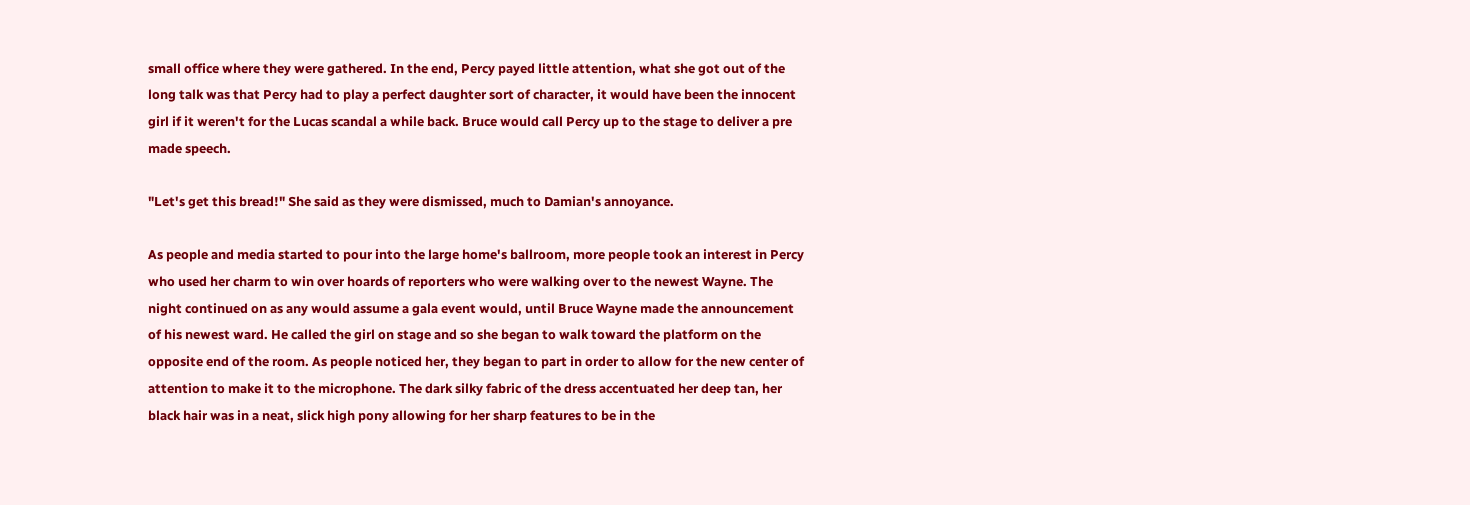small office where they were gathered. In the end, Percy payed little attention, what she got out of the long talk was that Percy had to play a perfect daughter sort of character, it would have been the innocent girl if it weren't for the Lucas scandal a while back. Bruce would call Percy up to the stage to deliver a pre made speech.

"Let's get this bread!" She said as they were dismissed, much to Damian's annoyance.

As people and media started to pour into the large home's ballroom, more people took an interest in Percy who used her charm to win over hoards of reporters who were walking over to the newest Wayne. The night continued on as any would assume a gala event would, until Bruce Wayne made the announcement of his newest ward. He called the girl on stage and so she began to walk toward the platform on the opposite end of the room. As people noticed her, they began to part in order to allow for the new center of attention to make it to the microphone. The dark silky fabric of the dress accentuated her deep tan, her black hair was in a neat, slick high pony allowing for her sharp features to be in the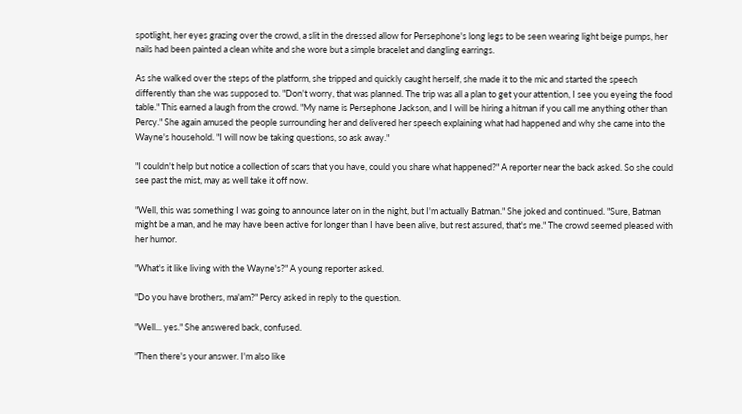spotlight, her eyes grazing over the crowd, a slit in the dressed allow for Persephone's long legs to be seen wearing light beige pumps, her nails had been painted a clean white and she wore but a simple bracelet and dangling earrings.

As she walked over the steps of the platform, she tripped and quickly caught herself, she made it to the mic and started the speech differently than she was supposed to. "Don't worry, that was planned. The trip was all a plan to get your attention, I see you eyeing the food table." This earned a laugh from the crowd. "My name is Persephone Jackson, and I will be hiring a hitman if you call me anything other than Percy." She again amused the people surrounding her and delivered her speech explaining what had happened and why she came into the Wayne's household. "I will now be taking questions, so ask away."

"I couldn't help but notice a collection of scars that you have, could you share what happened?" A reporter near the back asked. So she could see past the mist, may as well take it off now.

"Well, this was something I was going to announce later on in the night, but I'm actually Batman." She joked and continued. "Sure, Batman might be a man, and he may have been active for longer than I have been alive, but rest assured, that's me." The crowd seemed pleased with her humor.

"What's it like living with the Wayne's?" A young reporter asked.

"Do you have brothers, ma'am?" Percy asked in reply to the question.

"Well... yes." She answered back, confused.

"Then there's your answer. I'm also like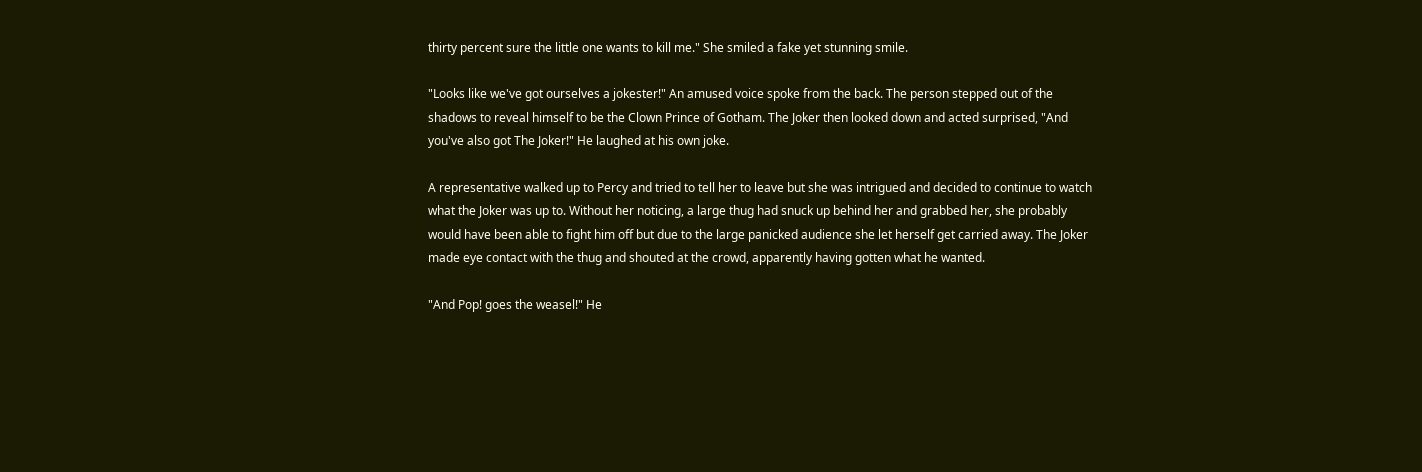thirty percent sure the little one wants to kill me." She smiled a fake yet stunning smile.

"Looks like we've got ourselves a jokester!" An amused voice spoke from the back. The person stepped out of the shadows to reveal himself to be the Clown Prince of Gotham. The Joker then looked down and acted surprised, "And you've also got The Joker!" He laughed at his own joke.

A representative walked up to Percy and tried to tell her to leave but she was intrigued and decided to continue to watch what the Joker was up to. Without her noticing, a large thug had snuck up behind her and grabbed her, she probably would have been able to fight him off but due to the large panicked audience she let herself get carried away. The Joker made eye contact with the thug and shouted at the crowd, apparently having gotten what he wanted.

"And Pop! goes the weasel!" He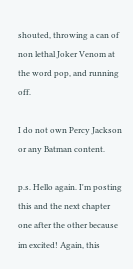shouted, throwing a can of non lethal Joker Venom at the word pop, and running off.

I do not own Percy Jackson or any Batman content.

p.s. Hello again. I'm posting this and the next chapter one after the other because im excited! Again, this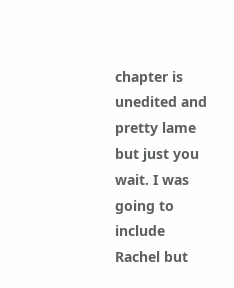chapter is unedited and pretty lame but just you wait. I was going to include Rachel but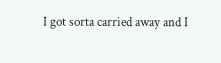I got sorta carried away and I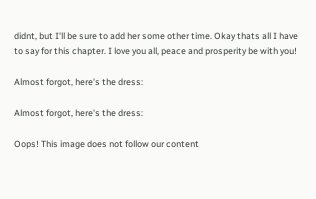didnt, but I'll be sure to add her some other time. Okay thats all I have to say for this chapter. I love you all, peace and prosperity be with you!

Almost forgot, here's the dress:

Almost forgot, here's the dress:

Oops! This image does not follow our content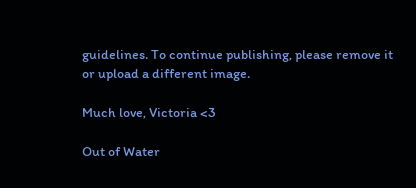guidelines. To continue publishing, please remove it or upload a different image.

Much love, Victoria <3

Out of Water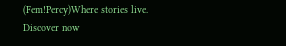(Fem!Percy)Where stories live. Discover now